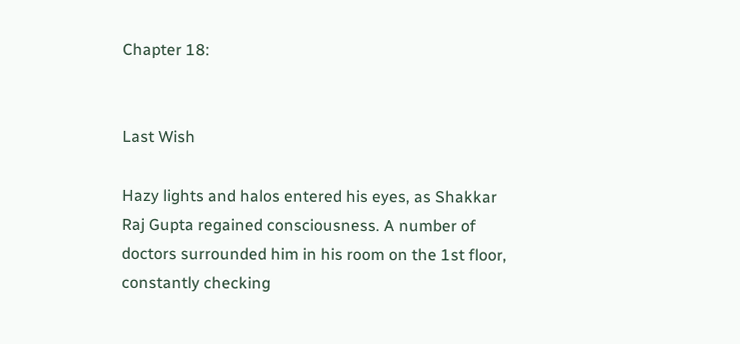Chapter 18:


Last Wish

Hazy lights and halos entered his eyes, as Shakkar Raj Gupta regained consciousness. A number of doctors surrounded him in his room on the 1st floor, constantly checking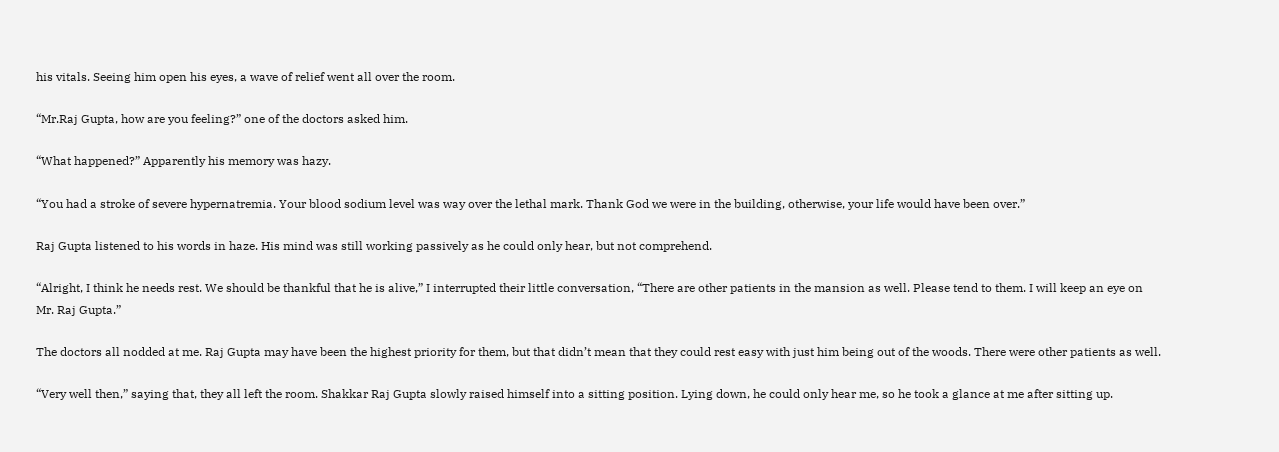his vitals. Seeing him open his eyes, a wave of relief went all over the room.

“Mr.Raj Gupta, how are you feeling?” one of the doctors asked him.

“What happened?” Apparently his memory was hazy.

“You had a stroke of severe hypernatremia. Your blood sodium level was way over the lethal mark. Thank God we were in the building, otherwise, your life would have been over.”

Raj Gupta listened to his words in haze. His mind was still working passively as he could only hear, but not comprehend.

“Alright, I think he needs rest. We should be thankful that he is alive,” I interrupted their little conversation, “There are other patients in the mansion as well. Please tend to them. I will keep an eye on Mr. Raj Gupta.”

The doctors all nodded at me. Raj Gupta may have been the highest priority for them, but that didn’t mean that they could rest easy with just him being out of the woods. There were other patients as well.

“Very well then,” saying that, they all left the room. Shakkar Raj Gupta slowly raised himself into a sitting position. Lying down, he could only hear me, so he took a glance at me after sitting up.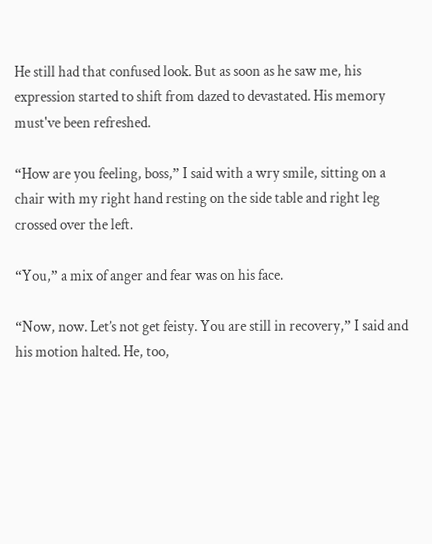He still had that confused look. But as soon as he saw me, his expression started to shift from dazed to devastated. His memory must've been refreshed.

“How are you feeling, boss,” I said with a wry smile, sitting on a chair with my right hand resting on the side table and right leg crossed over the left.

“You,” a mix of anger and fear was on his face.

“Now, now. Let’s not get feisty. You are still in recovery,” I said and his motion halted. He, too,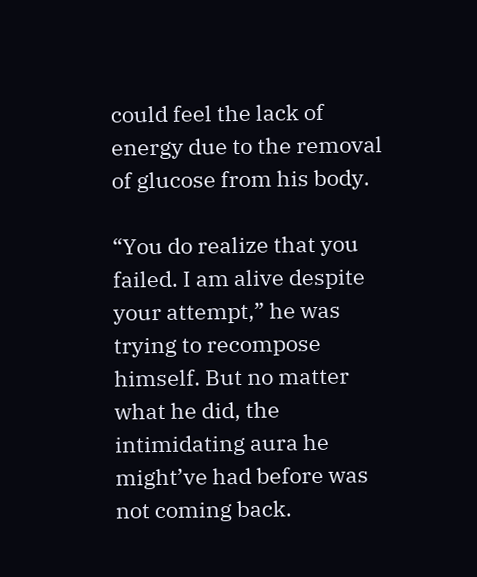could feel the lack of energy due to the removal of glucose from his body.

“You do realize that you failed. I am alive despite your attempt,” he was trying to recompose himself. But no matter what he did, the intimidating aura he might’ve had before was not coming back.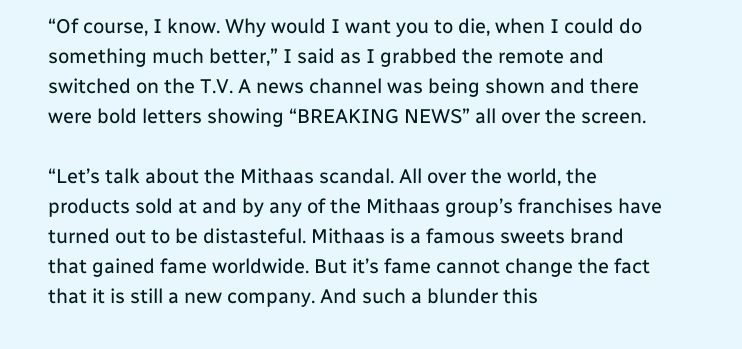“Of course, I know. Why would I want you to die, when I could do something much better,” I said as I grabbed the remote and switched on the T.V. A news channel was being shown and there were bold letters showing “BREAKING NEWS” all over the screen.

“Let’s talk about the Mithaas scandal. All over the world, the products sold at and by any of the Mithaas group’s franchises have turned out to be distasteful. Mithaas is a famous sweets brand that gained fame worldwide. But it’s fame cannot change the fact that it is still a new company. And such a blunder this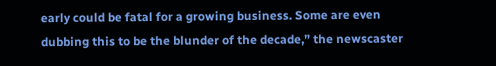early could be fatal for a growing business. Some are even dubbing this to be the blunder of the decade,” the newscaster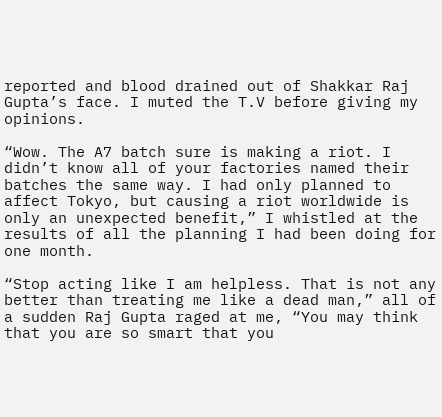reported and blood drained out of Shakkar Raj Gupta’s face. I muted the T.V before giving my opinions.

“Wow. The A7 batch sure is making a riot. I didn’t know all of your factories named their batches the same way. I had only planned to affect Tokyo, but causing a riot worldwide is only an unexpected benefit,” I whistled at the results of all the planning I had been doing for one month.

“Stop acting like I am helpless. That is not any better than treating me like a dead man,” all of a sudden Raj Gupta raged at me, “You may think that you are so smart that you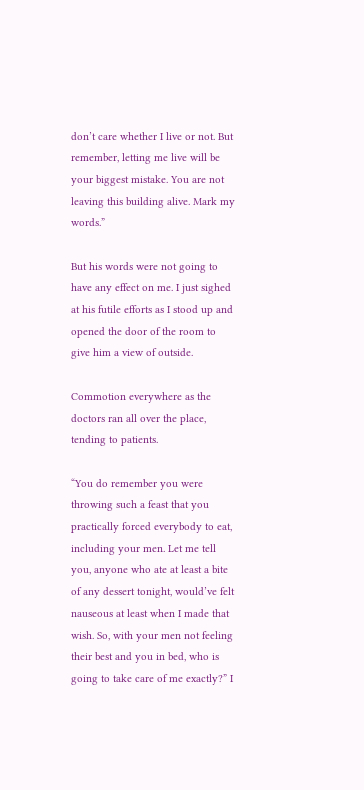don’t care whether I live or not. But remember, letting me live will be your biggest mistake. You are not leaving this building alive. Mark my words.”

But his words were not going to have any effect on me. I just sighed at his futile efforts as I stood up and opened the door of the room to give him a view of outside.

Commotion everywhere as the doctors ran all over the place, tending to patients.

“You do remember you were throwing such a feast that you practically forced everybody to eat, including your men. Let me tell you, anyone who ate at least a bite of any dessert tonight, would’ve felt nauseous at least when I made that wish. So, with your men not feeling their best and you in bed, who is going to take care of me exactly?” I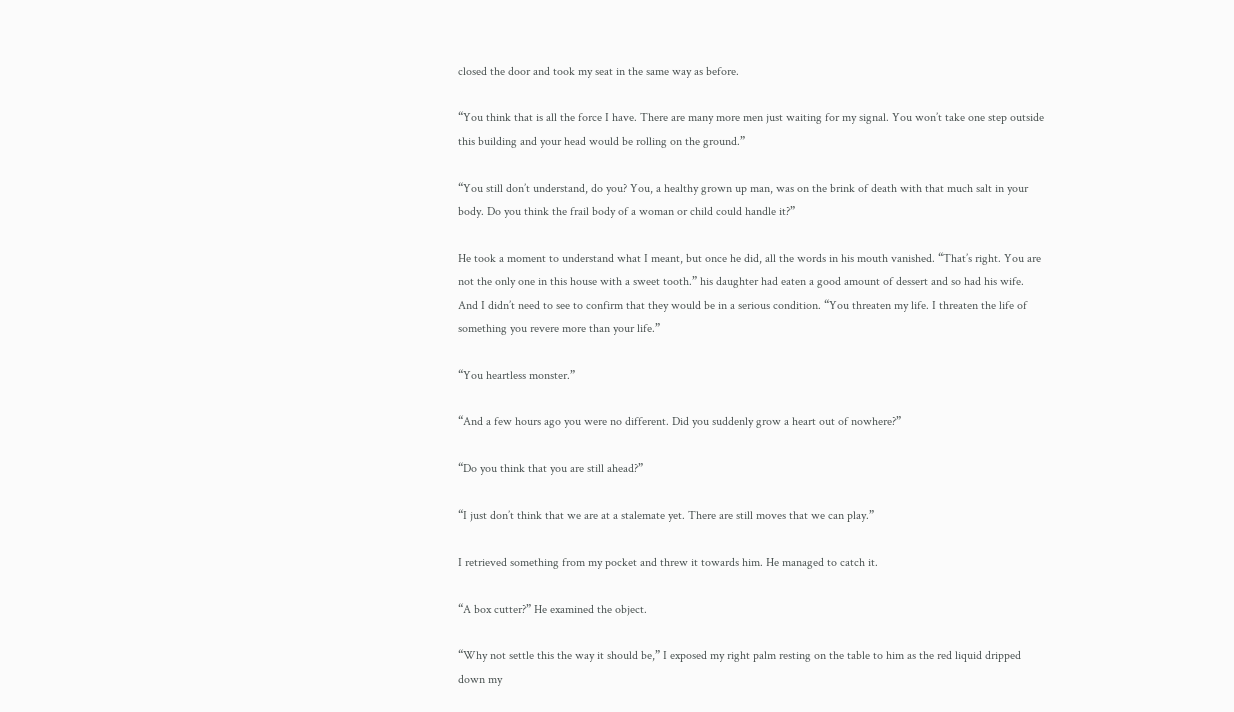closed the door and took my seat in the same way as before.

“You think that is all the force I have. There are many more men just waiting for my signal. You won’t take one step outside this building and your head would be rolling on the ground.”

“You still don’t understand, do you? You, a healthy grown up man, was on the brink of death with that much salt in your body. Do you think the frail body of a woman or child could handle it?”

He took a moment to understand what I meant, but once he did, all the words in his mouth vanished. “That’s right. You are not the only one in this house with a sweet tooth.” his daughter had eaten a good amount of dessert and so had his wife. And I didn’t need to see to confirm that they would be in a serious condition. “You threaten my life. I threaten the life of something you revere more than your life.”

“You heartless monster.”

“And a few hours ago you were no different. Did you suddenly grow a heart out of nowhere?”

“Do you think that you are still ahead?”

“I just don’t think that we are at a stalemate yet. There are still moves that we can play.”

I retrieved something from my pocket and threw it towards him. He managed to catch it.

“A box cutter?” He examined the object.

“Why not settle this the way it should be,” I exposed my right palm resting on the table to him as the red liquid dripped down my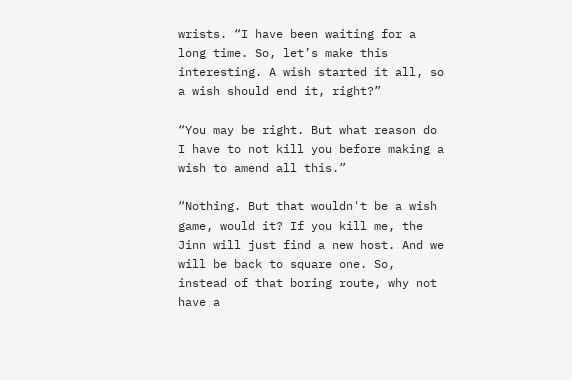wrists. “I have been waiting for a long time. So, let’s make this interesting. A wish started it all, so a wish should end it, right?”

“You may be right. But what reason do I have to not kill you before making a wish to amend all this.”

“Nothing. But that wouldn't be a wish game, would it? If you kill me, the Jinn will just find a new host. And we will be back to square one. So, instead of that boring route, why not have a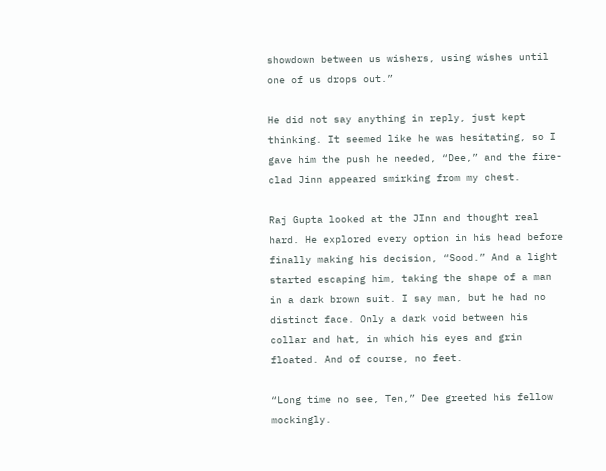showdown between us wishers, using wishes until one of us drops out.”

He did not say anything in reply, just kept thinking. It seemed like he was hesitating, so I gave him the push he needed, “Dee,” and the fire-clad Jinn appeared smirking from my chest.

Raj Gupta looked at the JInn and thought real hard. He explored every option in his head before finally making his decision, “Sood.” And a light started escaping him, taking the shape of a man in a dark brown suit. I say man, but he had no distinct face. Only a dark void between his collar and hat, in which his eyes and grin floated. And of course, no feet.

“Long time no see, Ten,” Dee greeted his fellow mockingly.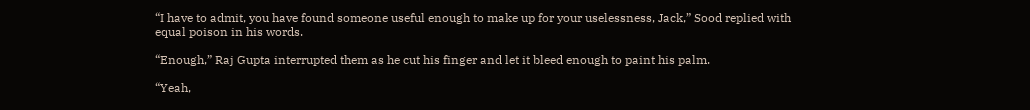“I have to admit, you have found someone useful enough to make up for your uselessness, Jack,” Sood replied with equal poison in his words.

“Enough,” Raj Gupta interrupted them as he cut his finger and let it bleed enough to paint his palm.

“Yeah,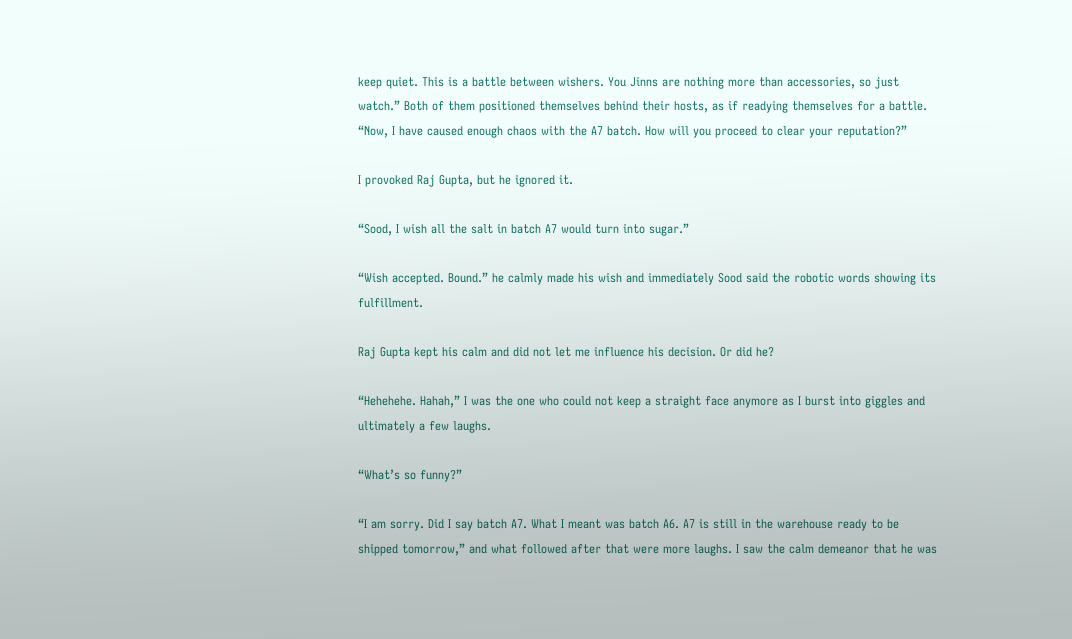keep quiet. This is a battle between wishers. You Jinns are nothing more than accessories, so just watch.” Both of them positioned themselves behind their hosts, as if readying themselves for a battle. “Now, I have caused enough chaos with the A7 batch. How will you proceed to clear your reputation?”

I provoked Raj Gupta, but he ignored it.

“Sood, I wish all the salt in batch A7 would turn into sugar.”

“Wish accepted. Bound.” he calmly made his wish and immediately Sood said the robotic words showing its fulfillment.

Raj Gupta kept his calm and did not let me influence his decision. Or did he?

“Hehehehe. Hahah,” I was the one who could not keep a straight face anymore as I burst into giggles and ultimately a few laughs.

“What’s so funny?”

“I am sorry. Did I say batch A7. What I meant was batch A6. A7 is still in the warehouse ready to be shipped tomorrow,” and what followed after that were more laughs. I saw the calm demeanor that he was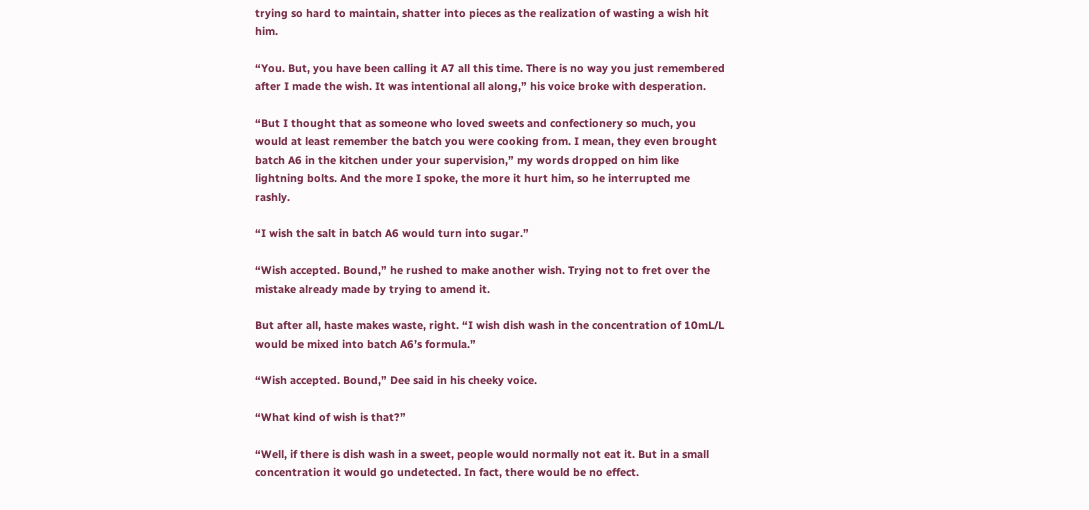trying so hard to maintain, shatter into pieces as the realization of wasting a wish hit him.

“You. But, you have been calling it A7 all this time. There is no way you just remembered after I made the wish. It was intentional all along,” his voice broke with desperation.

“But I thought that as someone who loved sweets and confectionery so much, you would at least remember the batch you were cooking from. I mean, they even brought batch A6 in the kitchen under your supervision,” my words dropped on him like lightning bolts. And the more I spoke, the more it hurt him, so he interrupted me rashly.

“I wish the salt in batch A6 would turn into sugar.”

“Wish accepted. Bound,” he rushed to make another wish. Trying not to fret over the mistake already made by trying to amend it.

But after all, haste makes waste, right. “I wish dish wash in the concentration of 10mL/L would be mixed into batch A6’s formula.”

“Wish accepted. Bound,” Dee said in his cheeky voice.

“What kind of wish is that?”

“Well, if there is dish wash in a sweet, people would normally not eat it. But in a small concentration it would go undetected. In fact, there would be no effect.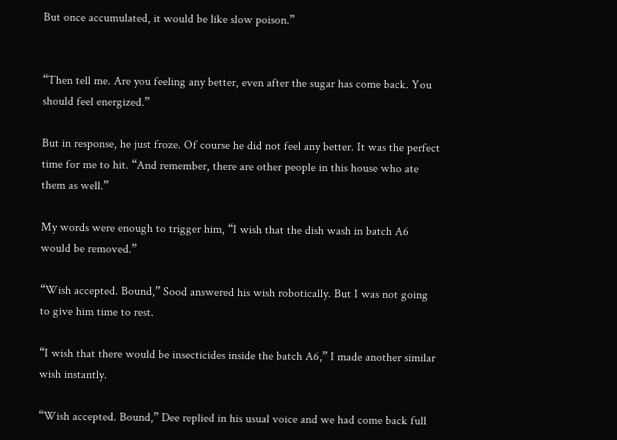But once accumulated, it would be like slow poison.”


“Then tell me. Are you feeling any better, even after the sugar has come back. You should feel energized.”

But in response, he just froze. Of course he did not feel any better. It was the perfect time for me to hit. “And remember, there are other people in this house who ate them as well.”

My words were enough to trigger him, “I wish that the dish wash in batch A6 would be removed.”

“Wish accepted. Bound,” Sood answered his wish robotically. But I was not going to give him time to rest.

“I wish that there would be insecticides inside the batch A6,” I made another similar wish instantly.

“Wish accepted. Bound,” Dee replied in his usual voice and we had come back full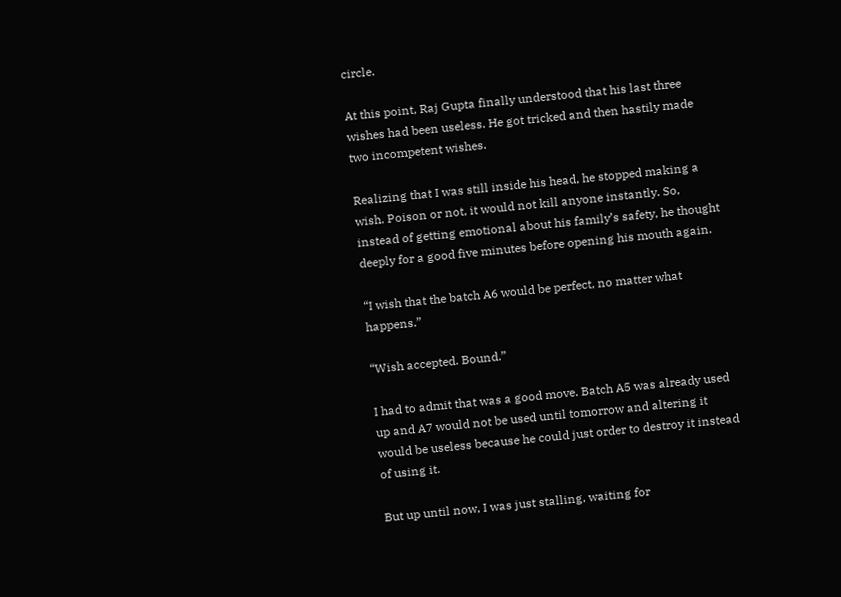circle.

At this point, Raj Gupta finally understood that his last three wishes had been useless. He got tricked and then hastily made two incompetent wishes.

Realizing that I was still inside his head, he stopped making a wish. Poison or not, it would not kill anyone instantly. So, instead of getting emotional about his family’s safety, he thought deeply for a good five minutes before opening his mouth again.

“I wish that the batch A6 would be perfect, no matter what happens.”

“Wish accepted. Bound.”

I had to admit that was a good move. Batch A5 was already used up and A7 would not be used until tomorrow and altering it would be useless because he could just order to destroy it instead of using it.

But up until now, I was just stalling, waiting for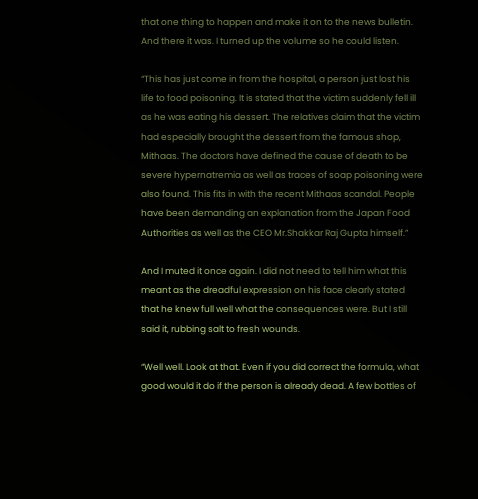that one thing to happen and make it on to the news bulletin. And there it was. I turned up the volume so he could listen.

“This has just come in from the hospital, a person just lost his life to food poisoning. It is stated that the victim suddenly fell ill as he was eating his dessert. The relatives claim that the victim had especially brought the dessert from the famous shop, Mithaas. The doctors have defined the cause of death to be severe hypernatremia as well as traces of soap poisoning were also found. This fits in with the recent Mithaas scandal. People have been demanding an explanation from the Japan Food Authorities as well as the CEO Mr.Shakkar Raj Gupta himself.”

And I muted it once again. I did not need to tell him what this meant as the dreadful expression on his face clearly stated that he knew full well what the consequences were. But I still said it, rubbing salt to fresh wounds.

“Well well. Look at that. Even if you did correct the formula, what good would it do if the person is already dead. A few bottles of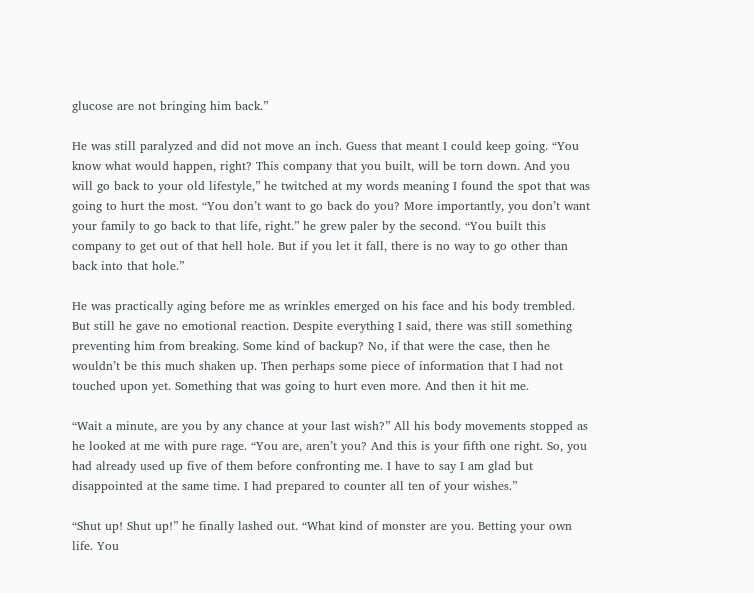glucose are not bringing him back.”

He was still paralyzed and did not move an inch. Guess that meant I could keep going. “You know what would happen, right? This company that you built, will be torn down. And you will go back to your old lifestyle,” he twitched at my words meaning I found the spot that was going to hurt the most. “You don’t want to go back do you? More importantly, you don’t want your family to go back to that life, right.” he grew paler by the second. “You built this company to get out of that hell hole. But if you let it fall, there is no way to go other than back into that hole.”

He was practically aging before me as wrinkles emerged on his face and his body trembled. But still he gave no emotional reaction. Despite everything I said, there was still something preventing him from breaking. Some kind of backup? No, if that were the case, then he wouldn’t be this much shaken up. Then perhaps some piece of information that I had not touched upon yet. Something that was going to hurt even more. And then it hit me.

“Wait a minute, are you by any chance at your last wish?” All his body movements stopped as he looked at me with pure rage. “You are, aren’t you? And this is your fifth one right. So, you had already used up five of them before confronting me. I have to say I am glad but disappointed at the same time. I had prepared to counter all ten of your wishes.”

“Shut up! Shut up!” he finally lashed out. “What kind of monster are you. Betting your own life. You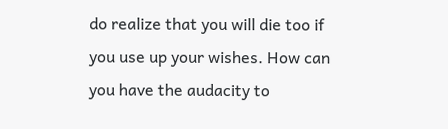do realize that you will die too if you use up your wishes. How can you have the audacity to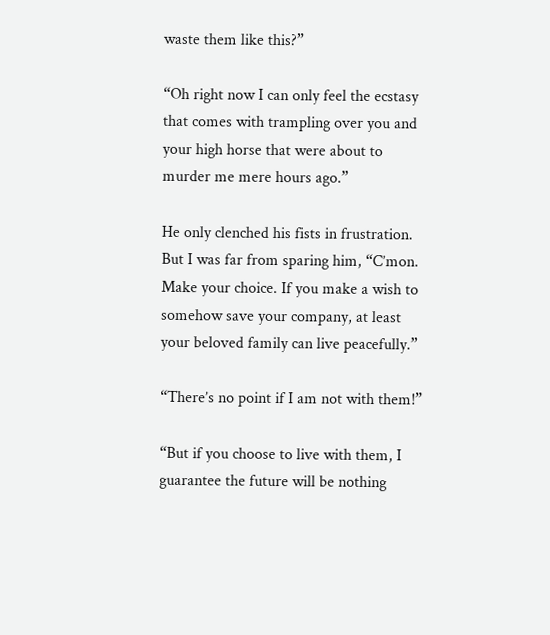waste them like this?”

“Oh right now I can only feel the ecstasy that comes with trampling over you and your high horse that were about to murder me mere hours ago.”

He only clenched his fists in frustration. But I was far from sparing him, “C’mon. Make your choice. If you make a wish to somehow save your company, at least your beloved family can live peacefully.”

“There’s no point if I am not with them!”

“But if you choose to live with them, I guarantee the future will be nothing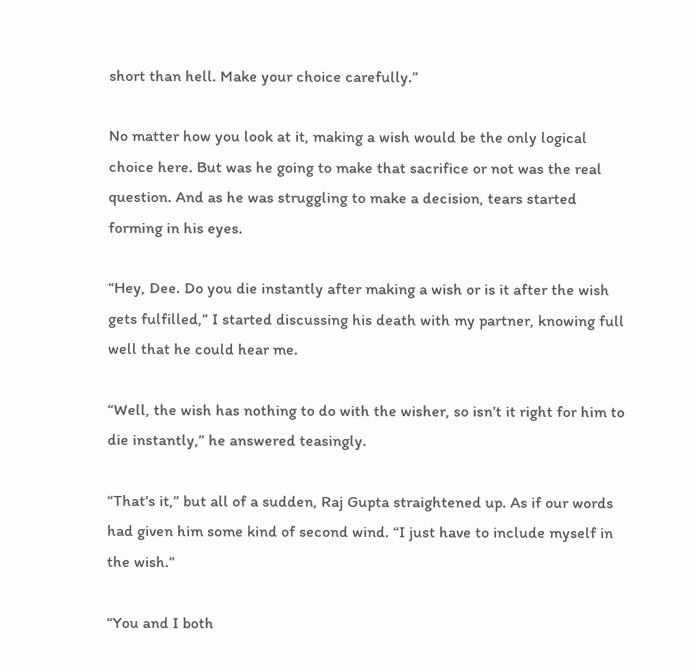short than hell. Make your choice carefully.”

No matter how you look at it, making a wish would be the only logical choice here. But was he going to make that sacrifice or not was the real question. And as he was struggling to make a decision, tears started forming in his eyes.

“Hey, Dee. Do you die instantly after making a wish or is it after the wish gets fulfilled,” I started discussing his death with my partner, knowing full well that he could hear me.

“Well, the wish has nothing to do with the wisher, so isn’t it right for him to die instantly,” he answered teasingly.

“That’s it,” but all of a sudden, Raj Gupta straightened up. As if our words had given him some kind of second wind. “I just have to include myself in the wish.”

“You and I both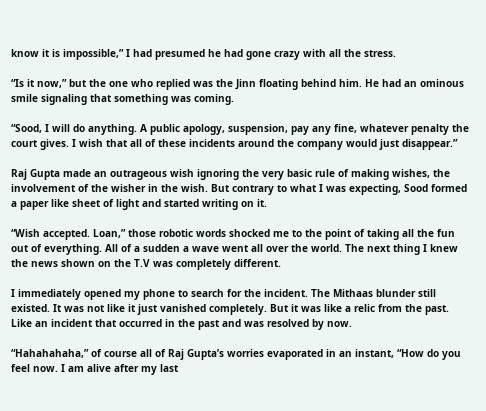know it is impossible,” I had presumed he had gone crazy with all the stress.

“Is it now,” but the one who replied was the Jinn floating behind him. He had an ominous smile signaling that something was coming.

“Sood, I will do anything. A public apology, suspension, pay any fine, whatever penalty the court gives. I wish that all of these incidents around the company would just disappear.”

Raj Gupta made an outrageous wish ignoring the very basic rule of making wishes, the involvement of the wisher in the wish. But contrary to what I was expecting, Sood formed a paper like sheet of light and started writing on it.

“Wish accepted. Loan,” those robotic words shocked me to the point of taking all the fun out of everything. All of a sudden a wave went all over the world. The next thing I knew the news shown on the T.V was completely different.

I immediately opened my phone to search for the incident. The Mithaas blunder still existed. It was not like it just vanished completely. But it was like a relic from the past. Like an incident that occurred in the past and was resolved by now.

“Hahahahaha,” of course all of Raj Gupta’s worries evaporated in an instant, “How do you feel now. I am alive after my last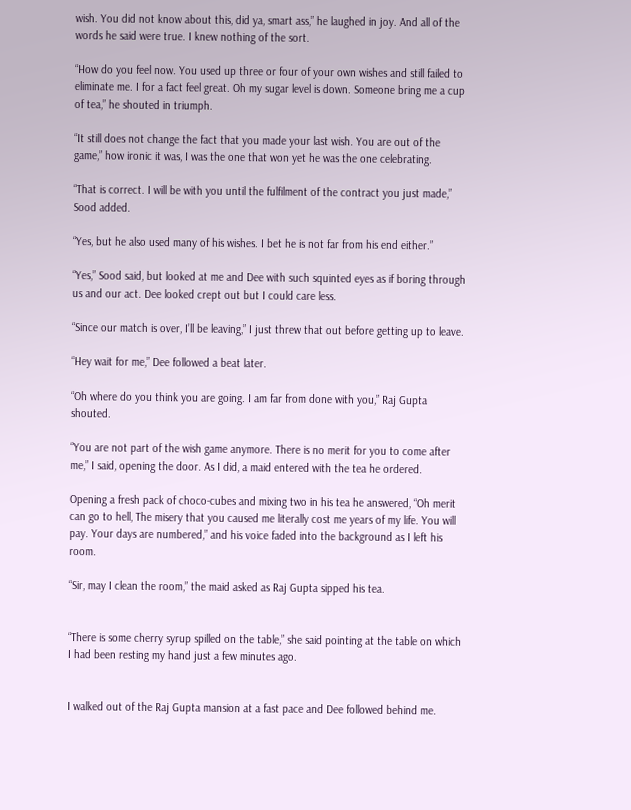wish. You did not know about this, did ya, smart ass,” he laughed in joy. And all of the words he said were true. I knew nothing of the sort.

“How do you feel now. You used up three or four of your own wishes and still failed to eliminate me. I for a fact feel great. Oh my sugar level is down. Someone bring me a cup of tea,” he shouted in triumph.

“It still does not change the fact that you made your last wish. You are out of the game,” how ironic it was, I was the one that won yet he was the one celebrating.

“That is correct. I will be with you until the fulfilment of the contract you just made,” Sood added.

“Yes, but he also used many of his wishes. I bet he is not far from his end either.”

“Yes,” Sood said, but looked at me and Dee with such squinted eyes as if boring through us and our act. Dee looked crept out but I could care less.

“Since our match is over, I’ll be leaving,” I just threw that out before getting up to leave.

“Hey wait for me,” Dee followed a beat later.

“Oh where do you think you are going. I am far from done with you,” Raj Gupta shouted.

“You are not part of the wish game anymore. There is no merit for you to come after me,” I said, opening the door. As I did, a maid entered with the tea he ordered.

Opening a fresh pack of choco-cubes and mixing two in his tea he answered, “Oh merit can go to hell, The misery that you caused me literally cost me years of my life. You will pay. Your days are numbered,” and his voice faded into the background as I left his room.

“Sir, may I clean the room,” the maid asked as Raj Gupta sipped his tea.


“There is some cherry syrup spilled on the table,” she said pointing at the table on which I had been resting my hand just a few minutes ago.


I walked out of the Raj Gupta mansion at a fast pace and Dee followed behind me.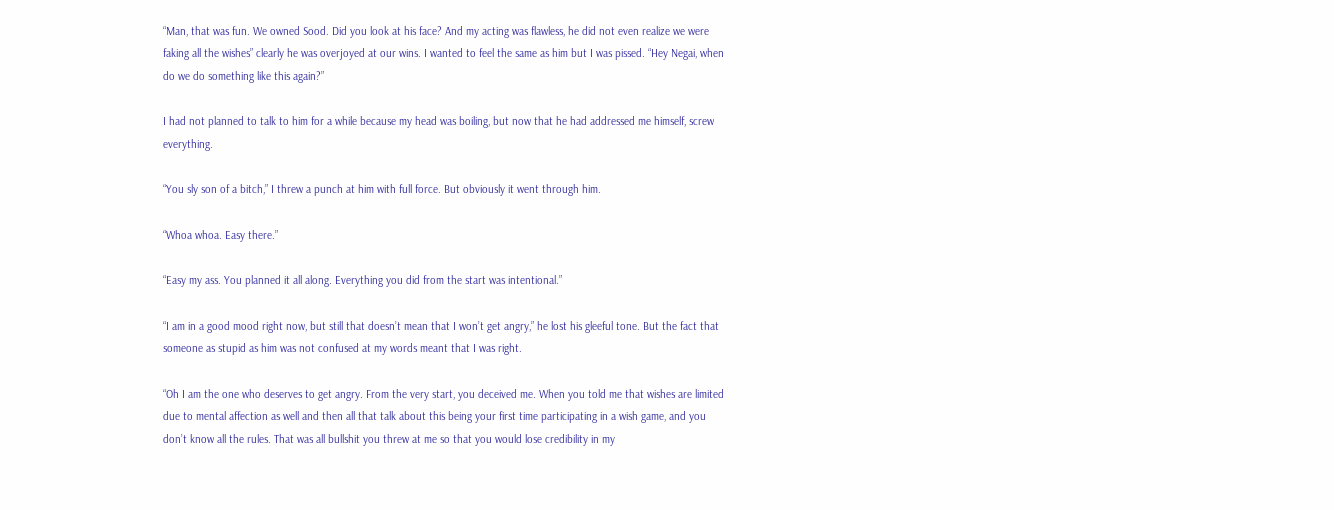“Man, that was fun. We owned Sood. Did you look at his face? And my acting was flawless, he did not even realize we were faking all the wishes” clearly he was overjoyed at our wins. I wanted to feel the same as him but I was pissed. “Hey Negai, when do we do something like this again?”

I had not planned to talk to him for a while because my head was boiling, but now that he had addressed me himself, screw everything.

“You sly son of a bitch,” I threw a punch at him with full force. But obviously it went through him.

“Whoa whoa. Easy there.”

“Easy my ass. You planned it all along. Everything you did from the start was intentional.”

“I am in a good mood right now, but still that doesn’t mean that I won’t get angry,” he lost his gleeful tone. But the fact that someone as stupid as him was not confused at my words meant that I was right.

“Oh I am the one who deserves to get angry. From the very start, you deceived me. When you told me that wishes are limited due to mental affection as well and then all that talk about this being your first time participating in a wish game, and you don’t know all the rules. That was all bullshit you threw at me so that you would lose credibility in my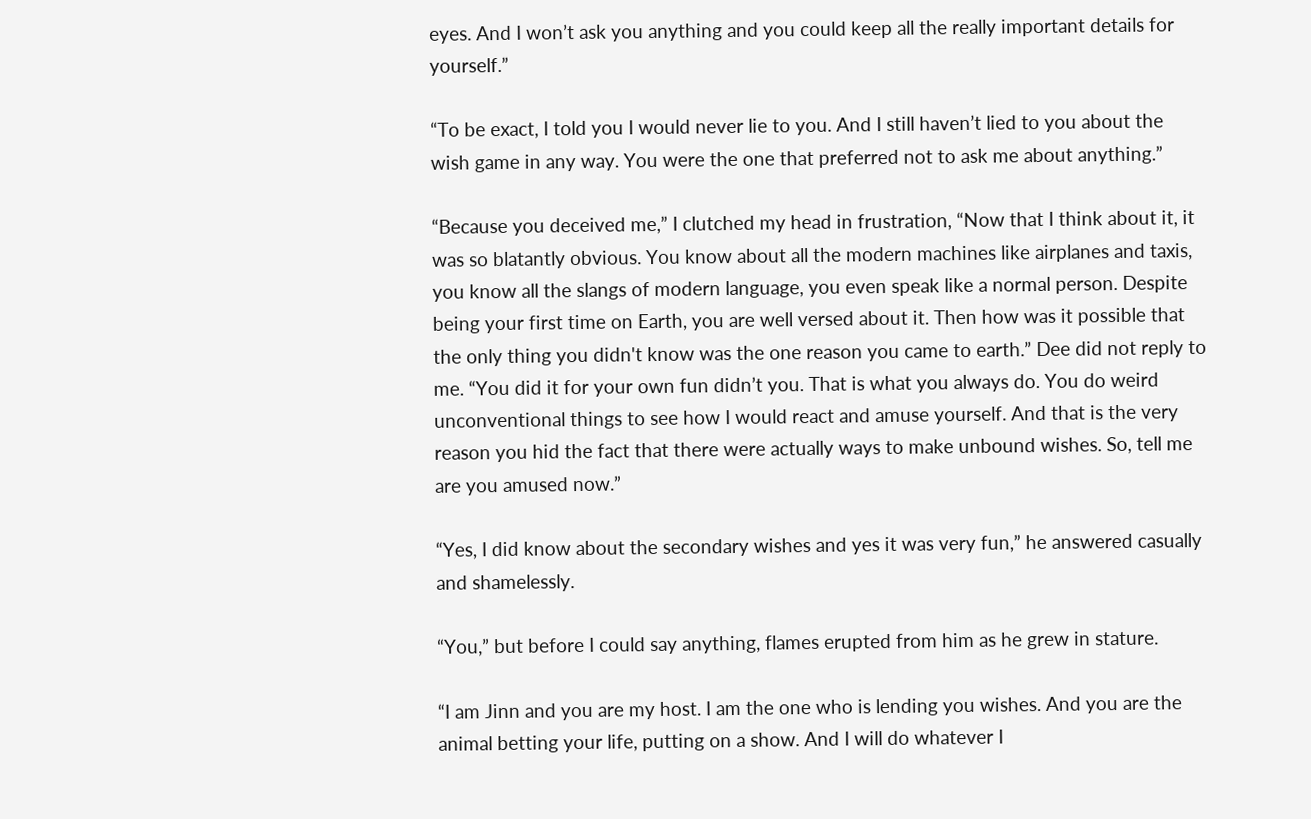eyes. And I won’t ask you anything and you could keep all the really important details for yourself.”

“To be exact, I told you I would never lie to you. And I still haven’t lied to you about the wish game in any way. You were the one that preferred not to ask me about anything.”

“Because you deceived me,” I clutched my head in frustration, “Now that I think about it, it was so blatantly obvious. You know about all the modern machines like airplanes and taxis, you know all the slangs of modern language, you even speak like a normal person. Despite being your first time on Earth, you are well versed about it. Then how was it possible that the only thing you didn't know was the one reason you came to earth.” Dee did not reply to me. “You did it for your own fun didn’t you. That is what you always do. You do weird unconventional things to see how I would react and amuse yourself. And that is the very reason you hid the fact that there were actually ways to make unbound wishes. So, tell me are you amused now.”

“Yes, I did know about the secondary wishes and yes it was very fun,” he answered casually and shamelessly.

“You,” but before I could say anything, flames erupted from him as he grew in stature.

“I am Jinn and you are my host. I am the one who is lending you wishes. And you are the animal betting your life, putting on a show. And I will do whatever I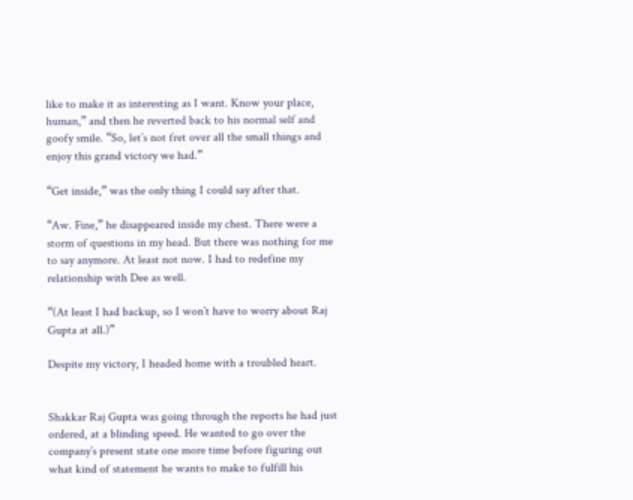like to make it as interesting as I want. Know your place, human,” and then he reverted back to his normal self and goofy smile. “So, let’s not fret over all the small things and enjoy this grand victory we had.”

“Get inside,” was the only thing I could say after that.

“Aw. Fine,” he disappeared inside my chest. There were a storm of questions in my head. But there was nothing for me to say anymore. At least not now. I had to redefine my relationship with Dee as well.

“(At least I had backup, so I won’t have to worry about Raj Gupta at all.)”

Despite my victory, I headed home with a troubled heart.


Shakkar Raj Gupta was going through the reports he had just ordered, at a blinding speed. He wanted to go over the company’s present state one more time before figuring out what kind of statement he wants to make to fulfill his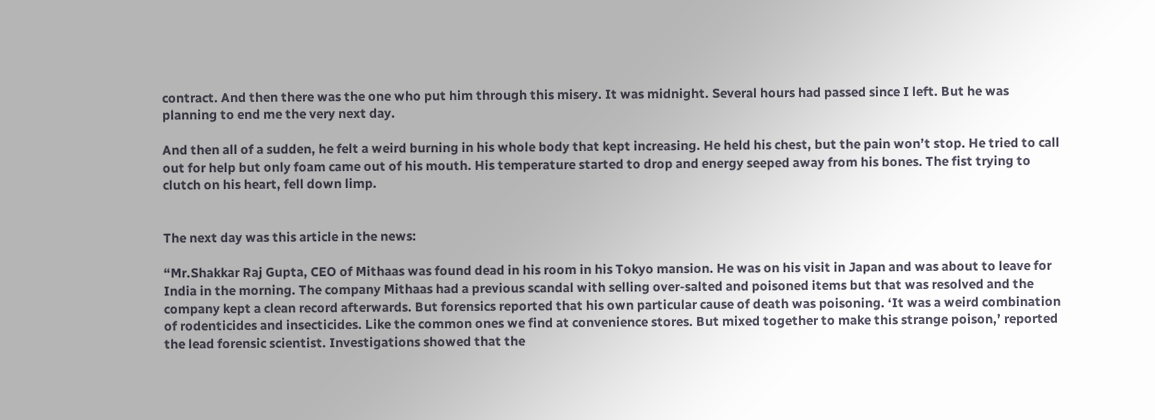contract. And then there was the one who put him through this misery. It was midnight. Several hours had passed since I left. But he was planning to end me the very next day.

And then all of a sudden, he felt a weird burning in his whole body that kept increasing. He held his chest, but the pain won’t stop. He tried to call out for help but only foam came out of his mouth. His temperature started to drop and energy seeped away from his bones. The fist trying to clutch on his heart, fell down limp.


The next day was this article in the news:

“Mr.Shakkar Raj Gupta, CEO of Mithaas was found dead in his room in his Tokyo mansion. He was on his visit in Japan and was about to leave for India in the morning. The company Mithaas had a previous scandal with selling over-salted and poisoned items but that was resolved and the company kept a clean record afterwards. But forensics reported that his own particular cause of death was poisoning. ‘It was a weird combination of rodenticides and insecticides. Like the common ones we find at convenience stores. But mixed together to make this strange poison,’ reported the lead forensic scientist. Investigations showed that the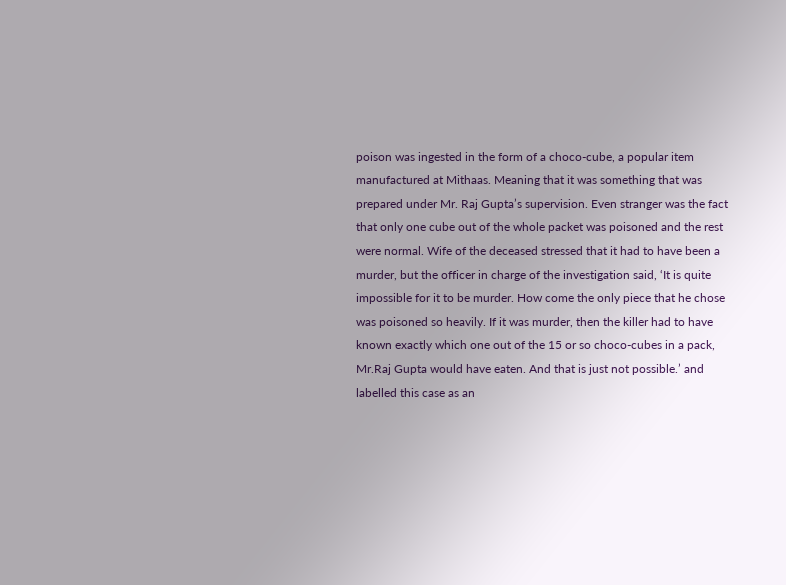poison was ingested in the form of a choco-cube, a popular item manufactured at Mithaas. Meaning that it was something that was prepared under Mr. Raj Gupta’s supervision. Even stranger was the fact that only one cube out of the whole packet was poisoned and the rest were normal. Wife of the deceased stressed that it had to have been a murder, but the officer in charge of the investigation said, ‘It is quite impossible for it to be murder. How come the only piece that he chose was poisoned so heavily. If it was murder, then the killer had to have known exactly which one out of the 15 or so choco-cubes in a pack, Mr.Raj Gupta would have eaten. And that is just not possible.’ and labelled this case as an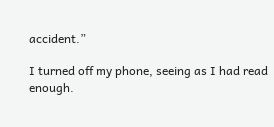accident.”

I turned off my phone, seeing as I had read enough.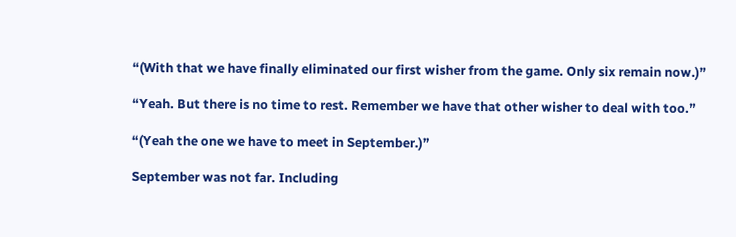“(With that we have finally eliminated our first wisher from the game. Only six remain now.)”

“Yeah. But there is no time to rest. Remember we have that other wisher to deal with too.”

“(Yeah the one we have to meet in September.)”

September was not far. Including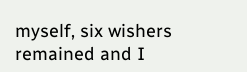myself, six wishers remained and I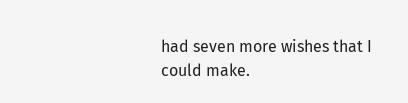had seven more wishes that I could make.